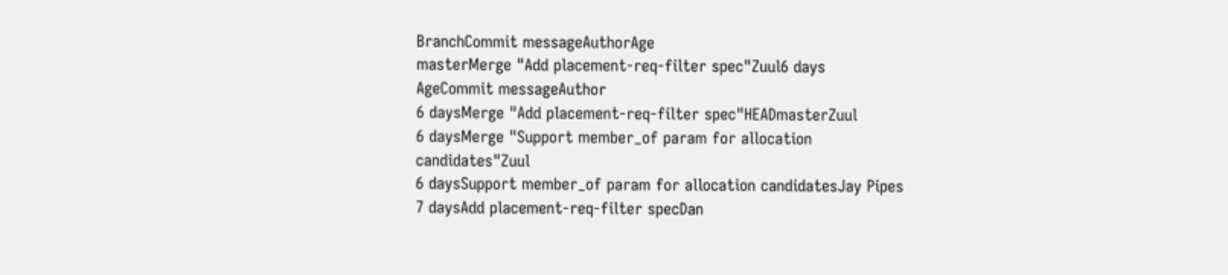BranchCommit messageAuthorAge
masterMerge "Add placement-req-filter spec"Zuul6 days
AgeCommit messageAuthor
6 daysMerge "Add placement-req-filter spec"HEADmasterZuul
6 daysMerge "Support member_of param for allocation candidates"Zuul
6 daysSupport member_of param for allocation candidatesJay Pipes
7 daysAdd placement-req-filter specDan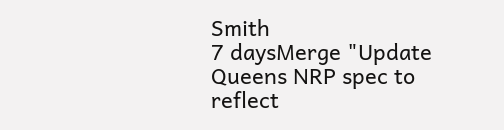Smith
7 daysMerge "Update Queens NRP spec to reflect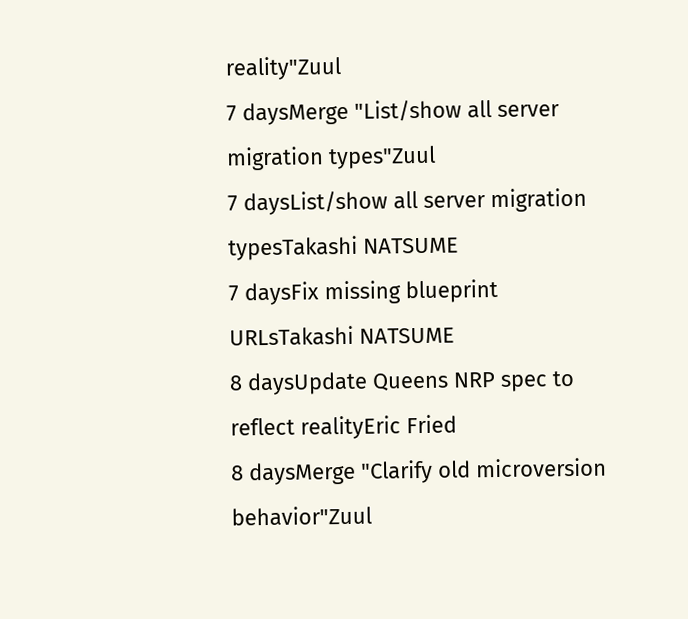reality"Zuul
7 daysMerge "List/show all server migration types"Zuul
7 daysList/show all server migration typesTakashi NATSUME
7 daysFix missing blueprint URLsTakashi NATSUME
8 daysUpdate Queens NRP spec to reflect realityEric Fried
8 daysMerge "Clarify old microversion behavior"Zuul